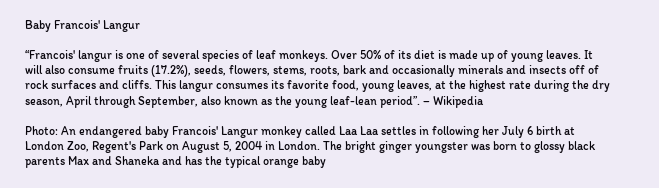Baby Francois' Langur

“Francois' langur is one of several species of leaf monkeys. Over 50% of its diet is made up of young leaves. It will also consume fruits (17.2%), seeds, flowers, stems, roots, bark and occasionally minerals and insects off of rock surfaces and cliffs. This langur consumes its favorite food, young leaves, at the highest rate during the dry season, April through September, also known as the young leaf-lean period”. – Wikipedia

Photo: An endangered baby Francois' Langur monkey called Laa Laa settles in following her July 6 birth at London Zoo, Regent's Park on August 5, 2004 in London. The bright ginger youngster was born to glossy black parents Max and Shaneka and has the typical orange baby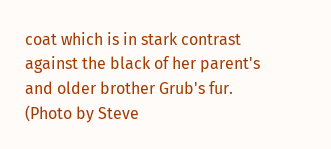coat which is in stark contrast against the black of her parent's and older brother Grub's fur. (Photo by Steve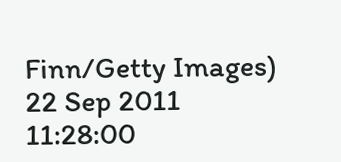Finn/Getty Images)
22 Sep 2011 11:28:00